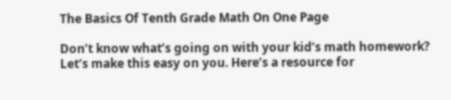The Basics Of Tenth Grade Math On One Page

Don’t know what’s going on with your kid’s math homework? Let’s make this easy on you. Here’s a resource for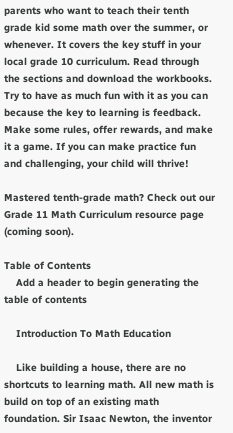parents who want to teach their tenth grade kid some math over the summer, or whenever. It covers the key stuff in your local grade 10 curriculum. Read through the sections and download the workbooks. Try to have as much fun with it as you can because the key to learning is feedback. Make some rules, offer rewards, and make it a game. If you can make practice fun and challenging, your child will thrive!

Mastered tenth-grade math? Check out our Grade 11 Math Curriculum resource page (coming soon).

Table of Contents
    Add a header to begin generating the table of contents

    Introduction To Math Education

    Like building a house, there are no shortcuts to learning math. All new math is build on top of an existing math foundation. Sir Isaac Newton, the inventor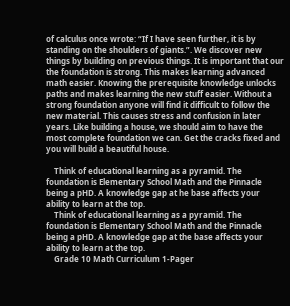of calculus once wrote: “If I have seen further, it is by standing on the shoulders of giants.”. We discover new things by building on previous things. It is important that our the foundation is strong. This makes learning advanced math easier. Knowing the prerequisite knowledge unlocks paths and makes learning the new stuff easier. Without a strong foundation anyone will find it difficult to follow the new material. This causes stress and confusion in later years. Like building a house, we should aim to have the most complete foundation we can. Get the cracks fixed and you will build a beautiful house.

    Think of educational learning as a pyramid. The foundation is Elementary School Math and the Pinnacle being a pHD. A knowledge gap at he base affects your ability to learn at the top.
    Think of educational learning as a pyramid. The foundation is Elementary School Math and the Pinnacle being a pHD. A knowledge gap at the base affects your ability to learn at the top.
    Grade 10 Math Curriculum 1-Pager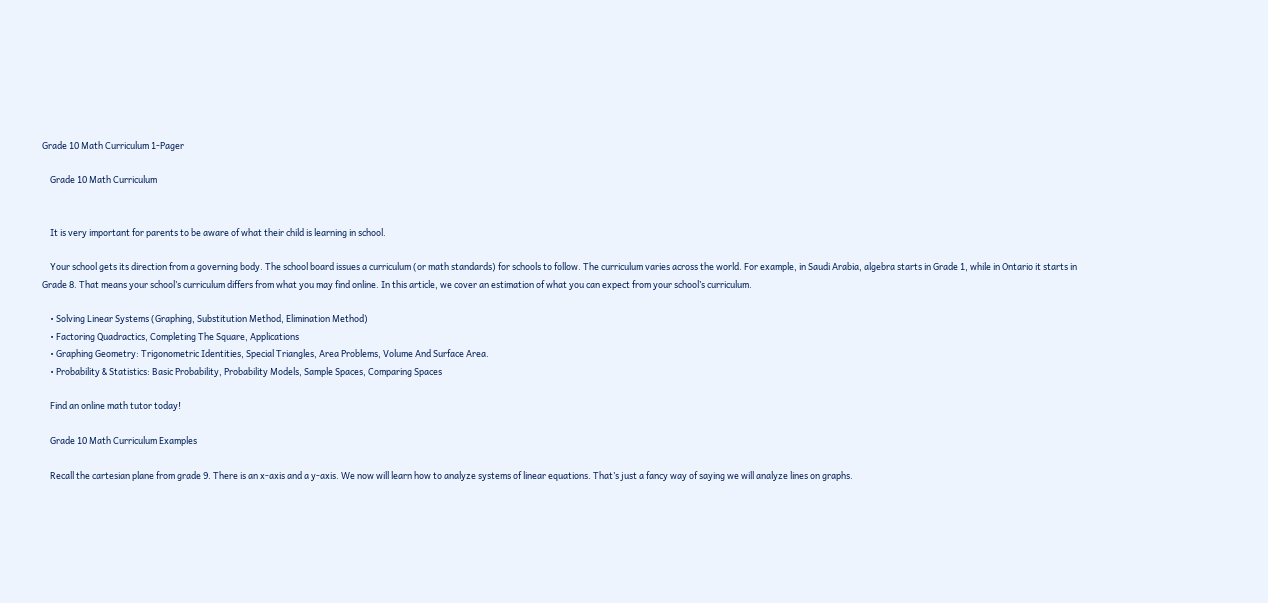Grade 10 Math Curriculum 1-Pager

    Grade 10 Math Curriculum


    It is very important for parents to be aware of what their child is learning in school.

    Your school gets its direction from a governing body. The school board issues a curriculum (or math standards) for schools to follow. The curriculum varies across the world. For example, in Saudi Arabia, algebra starts in Grade 1, while in Ontario it starts in Grade 8. That means your school’s curriculum differs from what you may find online. In this article, we cover an estimation of what you can expect from your school’s curriculum.

    • Solving Linear Systems (Graphing, Substitution Method, Elimination Method)
    • Factoring Quadractics, Completing The Square, Applications
    • Graphing Geometry: Trigonometric Identities, Special Triangles, Area Problems, Volume And Surface Area.
    • Probability & Statistics: Basic Probability, Probability Models, Sample Spaces, Comparing Spaces

    Find an online math tutor today!

    Grade 10 Math Curriculum Examples

    Recall the cartesian plane from grade 9. There is an x-axis and a y-axis. We now will learn how to analyze systems of linear equations. That’s just a fancy way of saying we will analyze lines on graphs.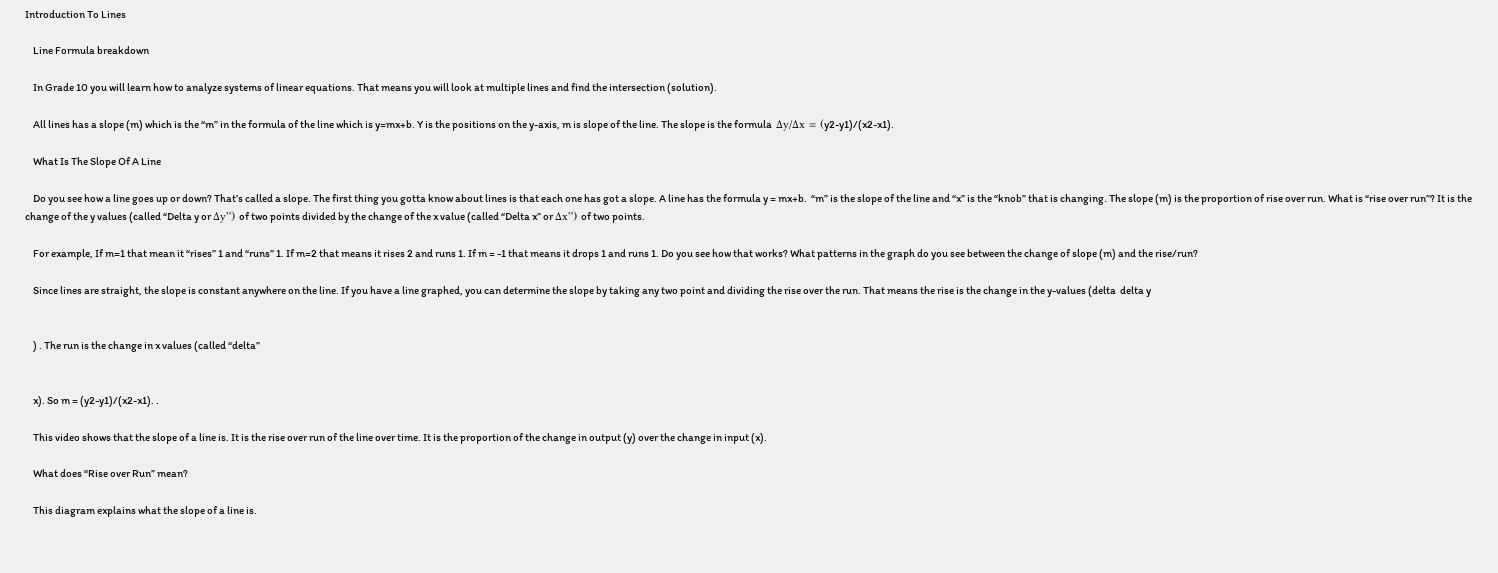Introduction To Lines

    Line Formula breakdown

    In Grade 10 you will learn how to analyze systems of linear equations. That means you will look at multiple lines and find the intersection (solution).

    All lines has a slope (m) which is the “m” in the formula of the line which is y=mx+b. Y is the positions on the y-axis, m is slope of the line. The slope is the formula  Δy/Δx = (y2-y1)/(x2-x1).

    What Is The Slope Of A Line

    Do you see how a line goes up or down? That’s called a slope. The first thing you gotta know about lines is that each one has got a slope. A line has the formula y = mx+b.  “m” is the slope of the line and “x” is the “knob” that is changing. The slope (m) is the proportion of rise over run. What is “rise over run”? It is the change of the y values (called “Delta y or Δy”) of two points divided by the change of the x value (called “Delta x” or Δx”) of two points.

    For example, If m=1 that mean it “rises” 1 and “runs” 1. If m=2 that means it rises 2 and runs 1. If m = -1 that means it drops 1 and runs 1. Do you see how that works? What patterns in the graph do you see between the change of slope (m) and the rise/run?

    Since lines are straight, the slope is constant anywhere on the line. If you have a line graphed, you can determine the slope by taking any two point and dividing the rise over the run. That means the rise is the change in the y-values (delta  delta y


    ) . The run is the change in x values (called “delta”


    x). So m = (y2-y1)/(x2-x1). .

    This video shows that the slope of a line is. It is the rise over run of the line over time. It is the proportion of the change in output (y) over the change in input (x).

    What does “Rise over Run” mean?

    This diagram explains what the slope of a line is.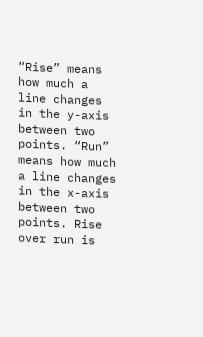“Rise” means how much a line changes in the y-axis between two points. “Run” means how much a line changes in the x-axis between two points. Rise over run is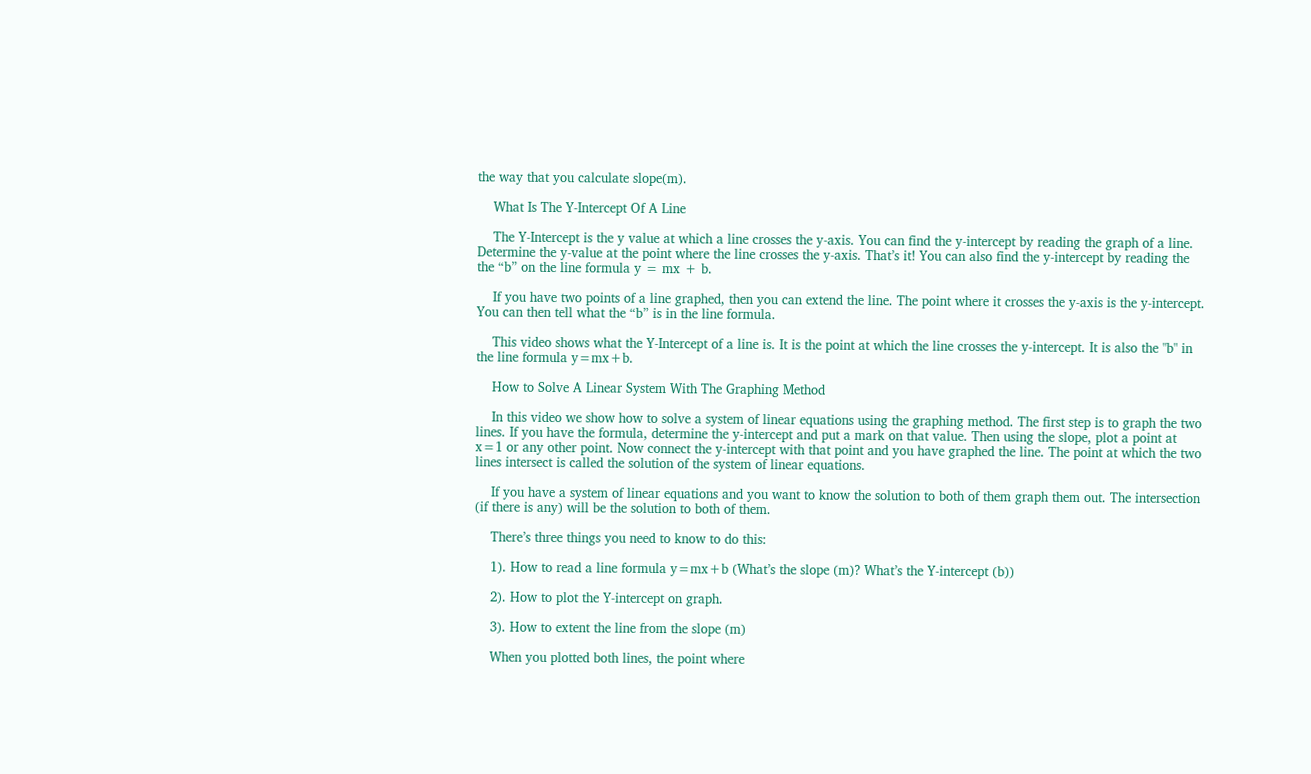the way that you calculate slope(m).

    What Is The Y-Intercept Of A Line

    The Y-Intercept is the y value at which a line crosses the y-axis. You can find the y-intercept by reading the graph of a line. Determine the y-value at the point where the line crosses the y-axis. That’s it! You can also find the y-intercept by reading the the “b” on the line formula y = mx + b.

    If you have two points of a line graphed, then you can extend the line. The point where it crosses the y-axis is the y-intercept. You can then tell what the “b” is in the line formula.

    This video shows what the Y-Intercept of a line is. It is the point at which the line crosses the y-intercept. It is also the "b" in the line formula y=mx+b.

    How to Solve A Linear System With The Graphing Method

    In this video we show how to solve a system of linear equations using the graphing method. The first step is to graph the two lines. If you have the formula, determine the y-intercept and put a mark on that value. Then using the slope, plot a point at x=1 or any other point. Now connect the y-intercept with that point and you have graphed the line. The point at which the two lines intersect is called the solution of the system of linear equations.

    If you have a system of linear equations and you want to know the solution to both of them graph them out. The intersection (if there is any) will be the solution to both of them.

    There’s three things you need to know to do this:

    1). How to read a line formula y=mx+b (What’s the slope (m)? What’s the Y-intercept (b))

    2). How to plot the Y-intercept on graph.

    3). How to extent the line from the slope (m)

    When you plotted both lines, the point where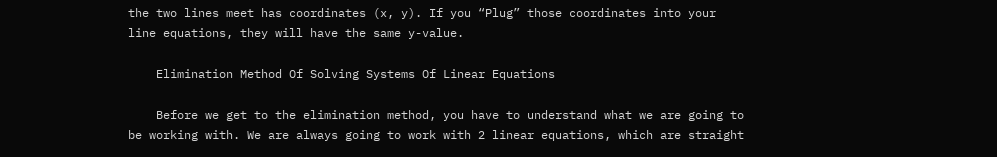the two lines meet has coordinates (x, y). If you “Plug” those coordinates into your line equations, they will have the same y-value.

    Elimination Method Of Solving Systems Of Linear Equations

    Before we get to the elimination method, you have to understand what we are going to be working with. We are always going to work with 2 linear equations, which are straight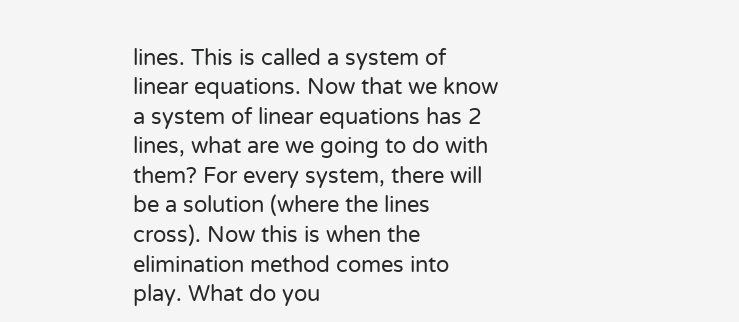lines. This is called a system of linear equations. Now that we know a system of linear equations has 2 lines, what are we going to do with them? For every system, there will be a solution (where the lines cross). Now this is when the elimination method comes into play. What do you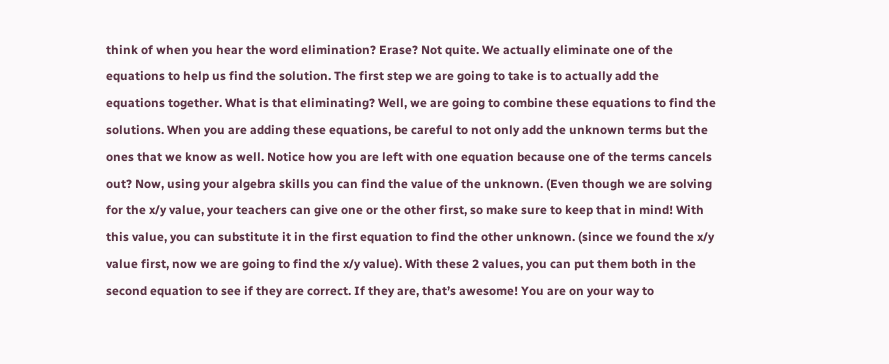think of when you hear the word elimination? Erase? Not quite. We actually eliminate one of the equations to help us find the solution. The first step we are going to take is to actually add the equations together. What is that eliminating? Well, we are going to combine these equations to find the solutions. When you are adding these equations, be careful to not only add the unknown terms but the ones that we know as well. Notice how you are left with one equation because one of the terms cancels out? Now, using your algebra skills you can find the value of the unknown. (Even though we are solving for the x/y value, your teachers can give one or the other first, so make sure to keep that in mind! With this value, you can substitute it in the first equation to find the other unknown. (since we found the x/y value first, now we are going to find the x/y value). With these 2 values, you can put them both in the second equation to see if they are correct. If they are, that’s awesome! You are on your way to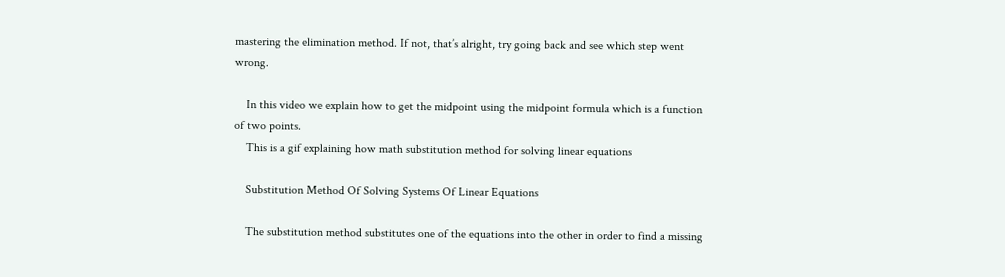mastering the elimination method. If not, that’s alright, try going back and see which step went wrong.

    In this video we explain how to get the midpoint using the midpoint formula which is a function of two points.
    This is a gif explaining how math substitution method for solving linear equations

    Substitution Method Of Solving Systems Of Linear Equations

    The substitution method substitutes one of the equations into the other in order to find a missing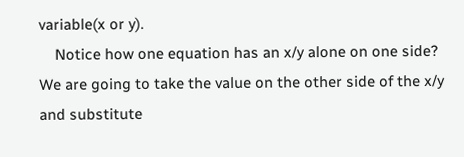variable(x or y).
    Notice how one equation has an x/y alone on one side? We are going to take the value on the other side of the x/y and substitute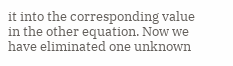it into the corresponding value in the other equation. Now we have eliminated one unknown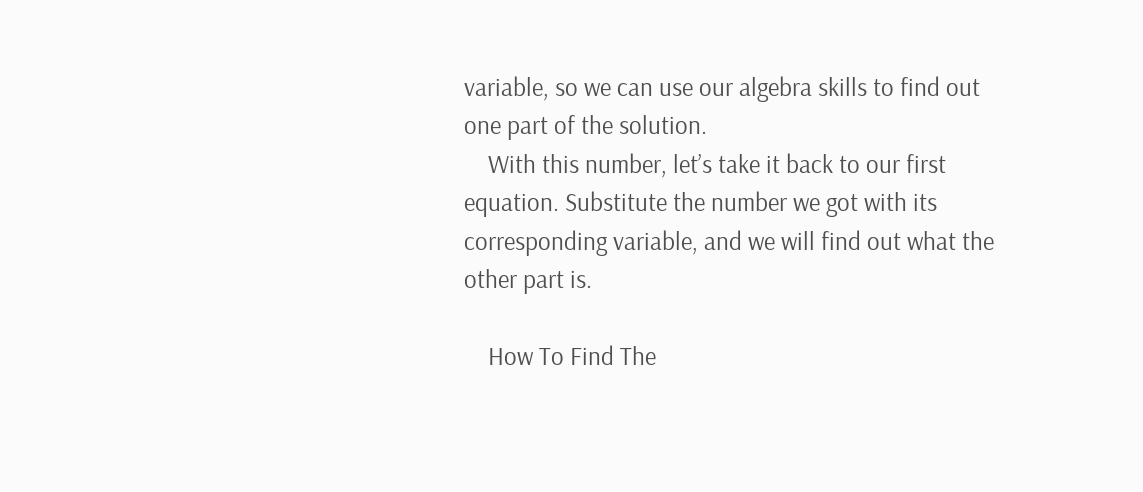variable, so we can use our algebra skills to find out one part of the solution.
    With this number, let’s take it back to our first equation. Substitute the number we got with its corresponding variable, and we will find out what the other part is.

    How To Find The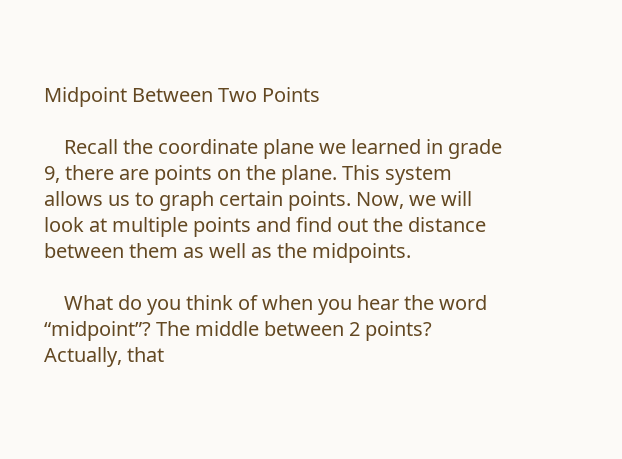Midpoint Between Two Points

    Recall the coordinate plane we learned in grade 9, there are points on the plane. This system allows us to graph certain points. Now, we will look at multiple points and find out the distance between them as well as the midpoints.

    What do you think of when you hear the word “midpoint”? The middle between 2 points? Actually, that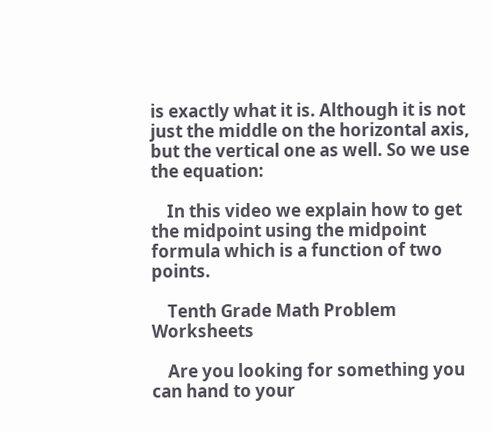is exactly what it is. Although it is not just the middle on the horizontal axis, but the vertical one as well. So we use the equation:

    In this video we explain how to get the midpoint using the midpoint formula which is a function of two points.

    Tenth Grade Math Problem Worksheets

    Are you looking for something you can hand to your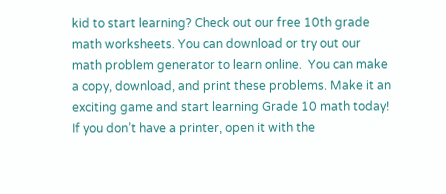kid to start learning? Check out our free 10th grade math worksheets. You can download or try out our math problem generator to learn online.  You can make a copy, download, and print these problems. Make it an exciting game and start learning Grade 10 math today! If you don’t have a printer, open it with the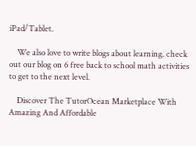iPad/Tablet.

    We also love to write blogs about learning. check out our blog on 6 free back to school math activities to get to the next level.

    Discover The TutorOcean Marketplace With Amazing And Affordable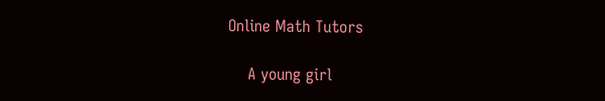Online Math Tutors

    A young girl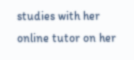studies with her online tutor on her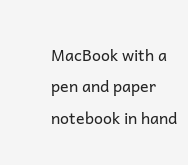MacBook with a pen and paper notebook in hand